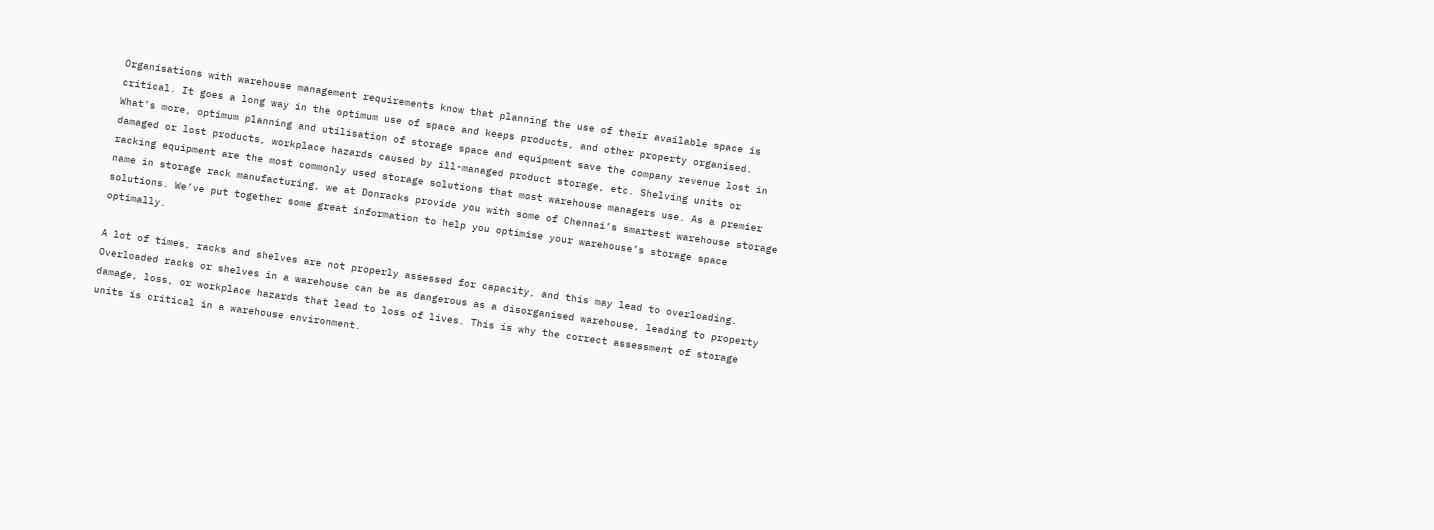Organisations with warehouse management requirements know that planning the use of their available space is critical. It goes a long way in the optimum use of space and keeps products, and other property organised. What’s more, optimum planning and utilisation of storage space and equipment save the company revenue lost in damaged or lost products, workplace hazards caused by ill-managed product storage, etc. Shelving units or racking equipment are the most commonly used storage solutions that most warehouse managers use. As a premier name in storage rack manufacturing, we at Donracks provide you with some of Chennai‘s smartest warehouse storage solutions. We’ve put together some great information to help you optimise your warehouse’s storage space optimally.

A lot of times, racks and shelves are not properly assessed for capacity, and this may lead to overloading. Overloaded racks or shelves in a warehouse can be as dangerous as a disorganised warehouse, leading to property damage, loss, or workplace hazards that lead to loss of lives. This is why the correct assessment of storage units is critical in a warehouse environment.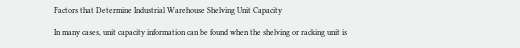Factors that Determine Industrial Warehouse Shelving Unit Capacity

In many cases, unit capacity information can be found when the shelving or racking unit is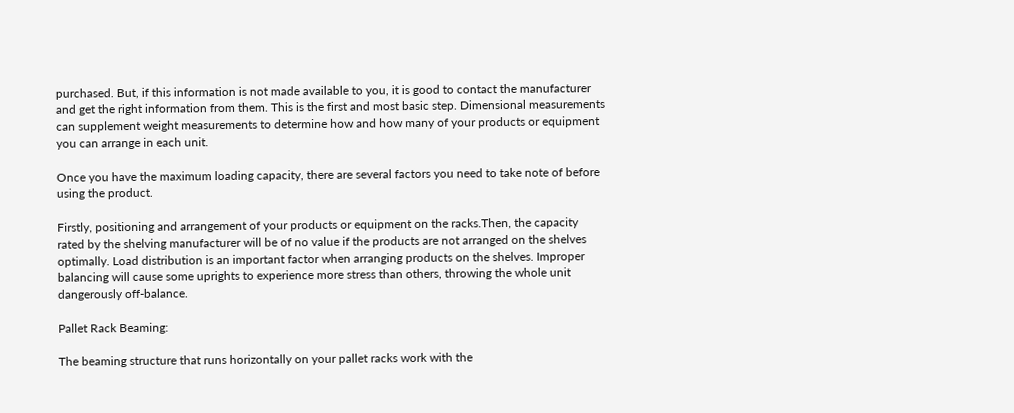purchased. But, if this information is not made available to you, it is good to contact the manufacturer and get the right information from them. This is the first and most basic step. Dimensional measurements can supplement weight measurements to determine how and how many of your products or equipment you can arrange in each unit.

Once you have the maximum loading capacity, there are several factors you need to take note of before using the product.

Firstly, positioning and arrangement of your products or equipment on the racks.Then, the capacity rated by the shelving manufacturer will be of no value if the products are not arranged on the shelves optimally. Load distribution is an important factor when arranging products on the shelves. Improper balancing will cause some uprights to experience more stress than others, throwing the whole unit dangerously off-balance.

Pallet Rack Beaming:

The beaming structure that runs horizontally on your pallet racks work with the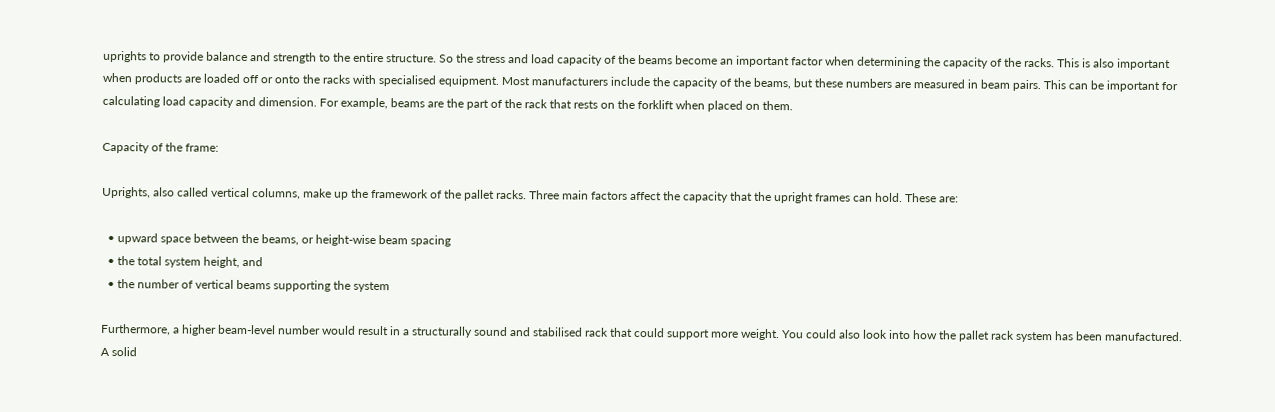uprights to provide balance and strength to the entire structure. So the stress and load capacity of the beams become an important factor when determining the capacity of the racks. This is also important when products are loaded off or onto the racks with specialised equipment. Most manufacturers include the capacity of the beams, but these numbers are measured in beam pairs. This can be important for calculating load capacity and dimension. For example, beams are the part of the rack that rests on the forklift when placed on them.

Capacity of the frame:

Uprights, also called vertical columns, make up the framework of the pallet racks. Three main factors affect the capacity that the upright frames can hold. These are:

  • upward space between the beams, or height-wise beam spacing
  • the total system height, and
  • the number of vertical beams supporting the system

Furthermore, a higher beam-level number would result in a structurally sound and stabilised rack that could support more weight. You could also look into how the pallet rack system has been manufactured. A solid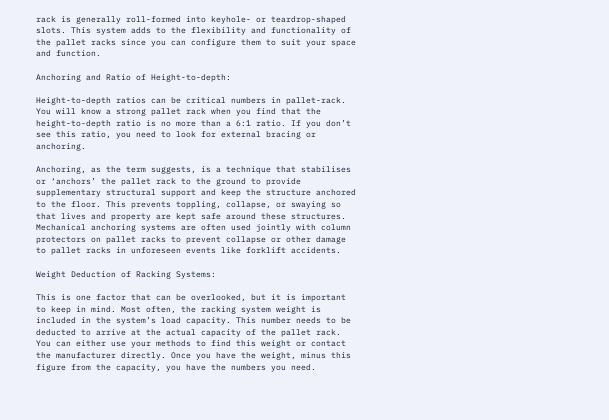rack is generally roll-formed into keyhole- or teardrop-shaped slots. This system adds to the flexibility and functionality of the pallet racks since you can configure them to suit your space and function.

Anchoring and Ratio of Height-to-depth:

Height-to-depth ratios can be critical numbers in pallet-rack. You will know a strong pallet rack when you find that the height-to-depth ratio is no more than a 6:1 ratio. If you don’t see this ratio, you need to look for external bracing or anchoring.

Anchoring, as the term suggests, is a technique that stabilises or ‘anchors’ the pallet rack to the ground to provide supplementary structural support and keep the structure anchored to the floor. This prevents toppling, collapse, or swaying so that lives and property are kept safe around these structures. Mechanical anchoring systems are often used jointly with column protectors on pallet racks to prevent collapse or other damage to pallet racks in unforeseen events like forklift accidents.

Weight Deduction of Racking Systems:

This is one factor that can be overlooked, but it is important to keep in mind. Most often, the racking system weight is included in the system’s load capacity. This number needs to be deducted to arrive at the actual capacity of the pallet rack. You can either use your methods to find this weight or contact the manufacturer directly. Once you have the weight, minus this figure from the capacity, you have the numbers you need.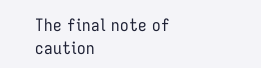The final note of caution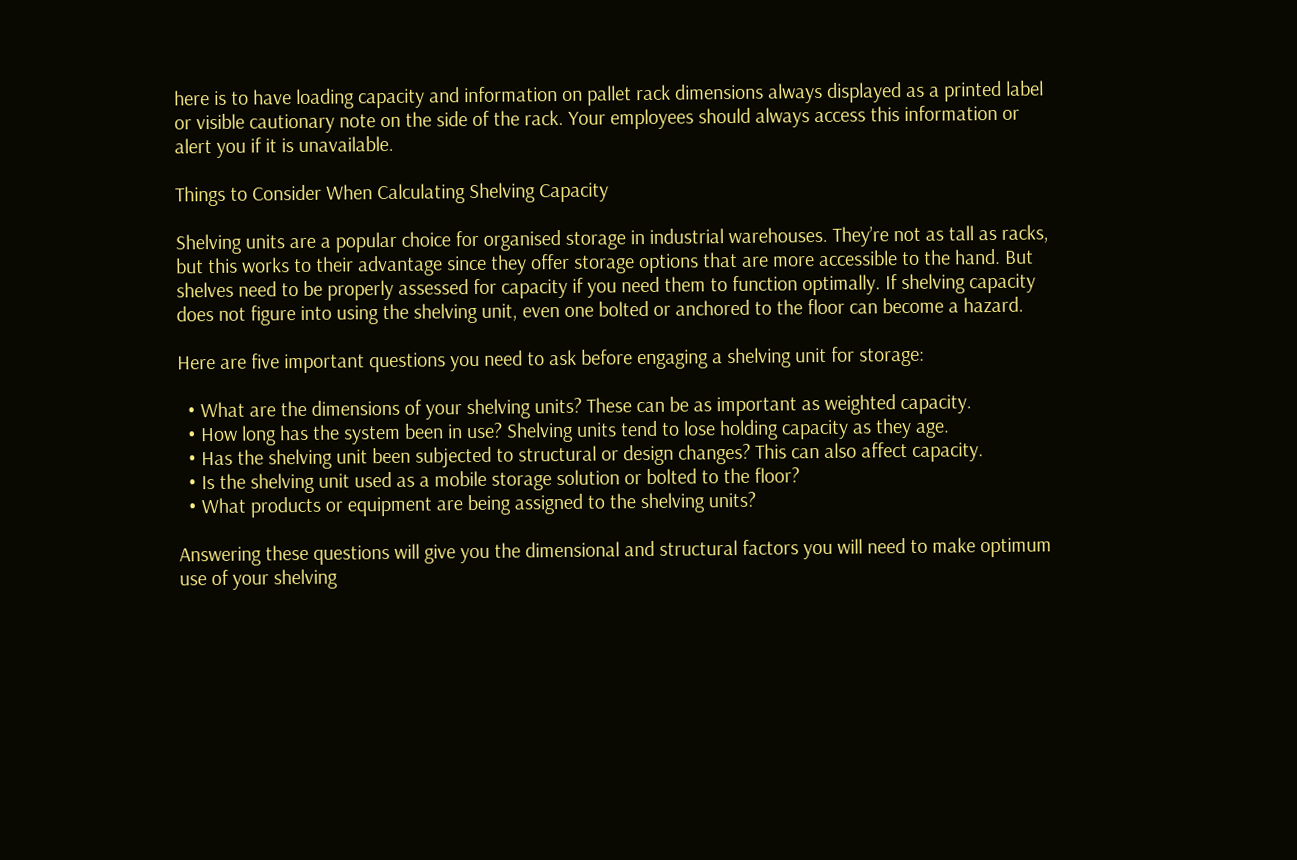here is to have loading capacity and information on pallet rack dimensions always displayed as a printed label or visible cautionary note on the side of the rack. Your employees should always access this information or alert you if it is unavailable.

Things to Consider When Calculating Shelving Capacity

Shelving units are a popular choice for organised storage in industrial warehouses. They’re not as tall as racks, but this works to their advantage since they offer storage options that are more accessible to the hand. But shelves need to be properly assessed for capacity if you need them to function optimally. If shelving capacity does not figure into using the shelving unit, even one bolted or anchored to the floor can become a hazard.

Here are five important questions you need to ask before engaging a shelving unit for storage:

  • What are the dimensions of your shelving units? These can be as important as weighted capacity.
  • How long has the system been in use? Shelving units tend to lose holding capacity as they age.
  • Has the shelving unit been subjected to structural or design changes? This can also affect capacity.
  • Is the shelving unit used as a mobile storage solution or bolted to the floor?
  • What products or equipment are being assigned to the shelving units?

Answering these questions will give you the dimensional and structural factors you will need to make optimum use of your shelving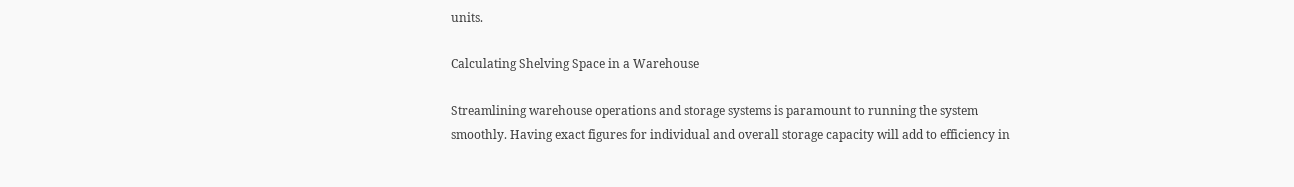units.

Calculating Shelving Space in a Warehouse

Streamlining warehouse operations and storage systems is paramount to running the system smoothly. Having exact figures for individual and overall storage capacity will add to efficiency in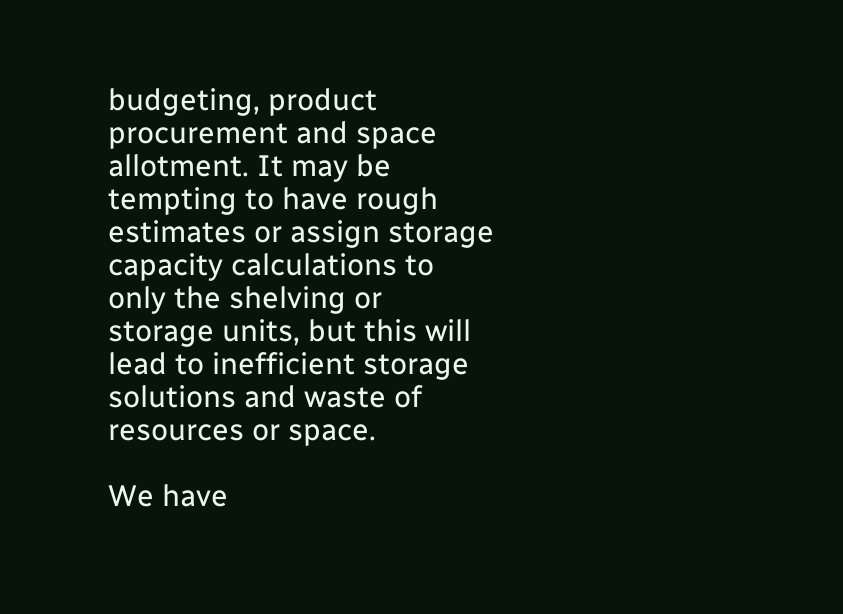budgeting, product procurement and space allotment. It may be tempting to have rough estimates or assign storage capacity calculations to only the shelving or storage units, but this will lead to inefficient storage solutions and waste of resources or space.

We have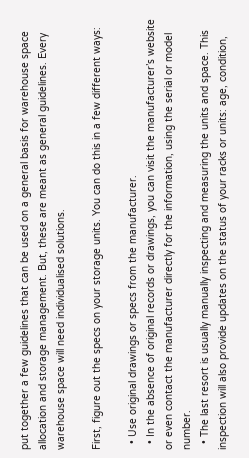put together a few guidelines that can be used on a general basis for warehouse space allocation and storage management. But, these are meant as general guidelines. Every warehouse space will need individualised solutions.

First, figure out the specs on your storage units. You can do this in a few different ways:

  • Use original drawings or specs from the manufacturer.
  • In the absence of original records or drawings, you can visit the manufacturer’s website or even contact the manufacturer directly for the information, using the serial or model number.
  • The last resort is usually manually inspecting and measuring the units and space. This inspection will also provide updates on the status of your racks or units: age, condition,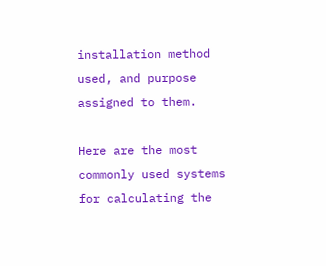installation method used, and purpose assigned to them.

Here are the most commonly used systems for calculating the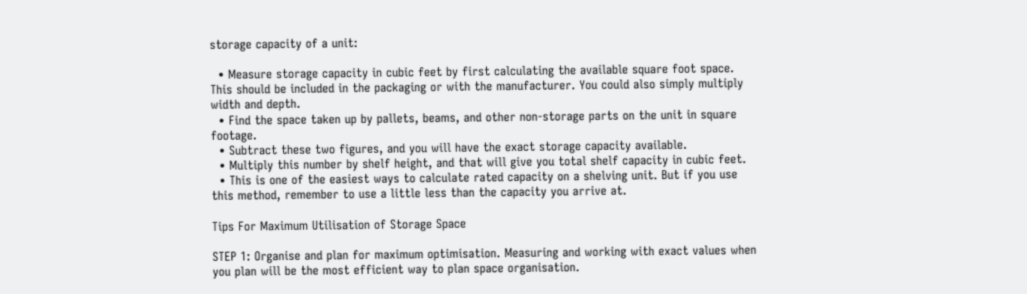storage capacity of a unit:

  • Measure storage capacity in cubic feet by first calculating the available square foot space. This should be included in the packaging or with the manufacturer. You could also simply multiply width and depth.
  • Find the space taken up by pallets, beams, and other non-storage parts on the unit in square footage.
  • Subtract these two figures, and you will have the exact storage capacity available.
  • Multiply this number by shelf height, and that will give you total shelf capacity in cubic feet.
  • This is one of the easiest ways to calculate rated capacity on a shelving unit. But if you use this method, remember to use a little less than the capacity you arrive at.

Tips For Maximum Utilisation of Storage Space

STEP 1: Organise and plan for maximum optimisation. Measuring and working with exact values when you plan will be the most efficient way to plan space organisation.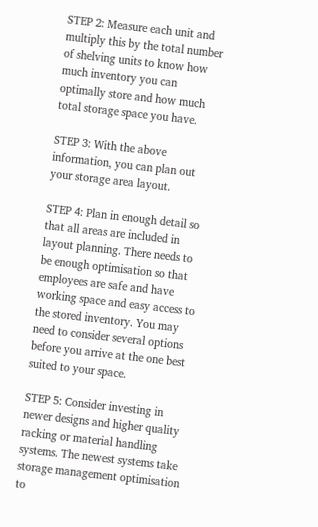STEP 2: Measure each unit and multiply this by the total number of shelving units to know how much inventory you can optimally store and how much total storage space you have.

STEP 3: With the above information, you can plan out your storage area layout.

STEP 4: Plan in enough detail so that all areas are included in layout planning. There needs to be enough optimisation so that employees are safe and have working space and easy access to the stored inventory. You may need to consider several options before you arrive at the one best suited to your space.

STEP 5: Consider investing in newer designs and higher quality racking or material handling systems. The newest systems take storage management optimisation to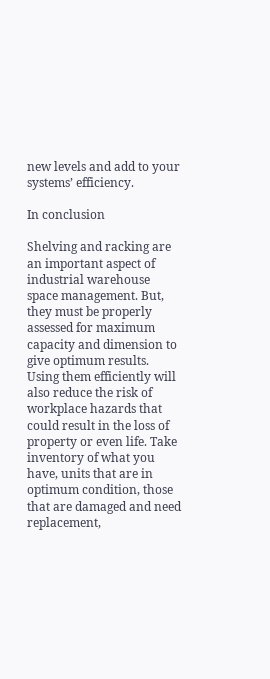new levels and add to your systems’ efficiency.

In conclusion

Shelving and racking are an important aspect of industrial warehouse space management. But, they must be properly assessed for maximum capacity and dimension to give optimum results. Using them efficiently will also reduce the risk of workplace hazards that could result in the loss of property or even life. Take inventory of what you have, units that are in optimum condition, those that are damaged and need replacement,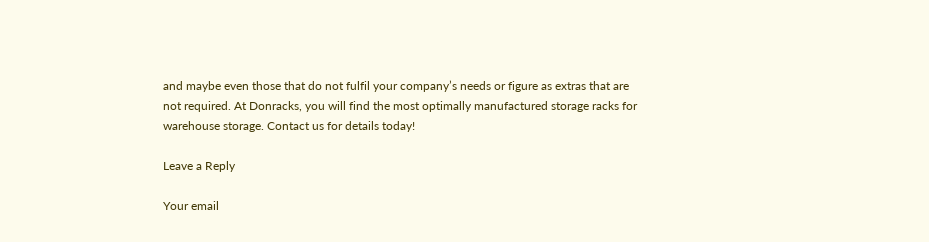and maybe even those that do not fulfil your company’s needs or figure as extras that are not required. At Donracks, you will find the most optimally manufactured storage racks for warehouse storage. Contact us for details today!

Leave a Reply

Your email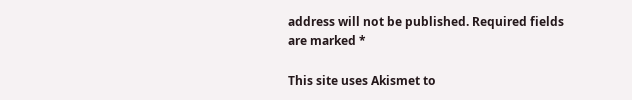address will not be published. Required fields are marked *

This site uses Akismet to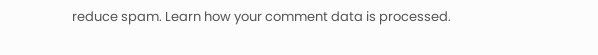reduce spam. Learn how your comment data is processed.